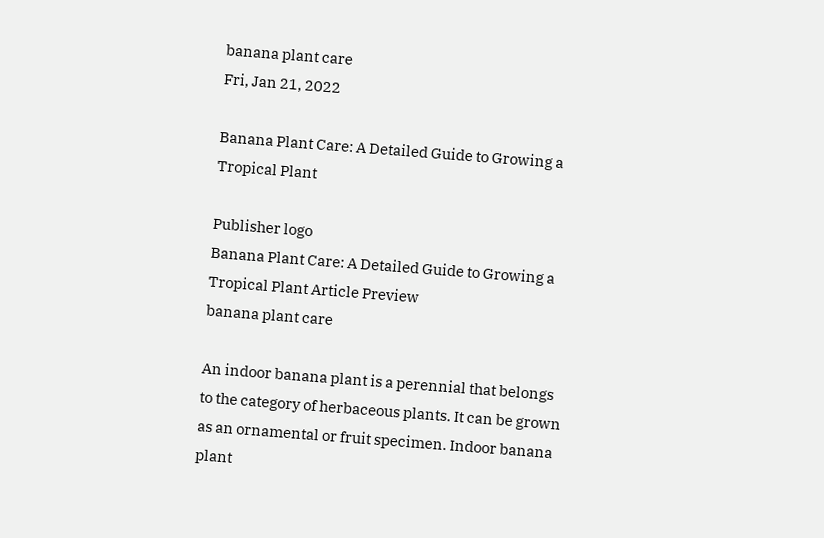banana plant care
Fri, Jan 21, 2022

Banana Plant Care: A Detailed Guide to Growing a Tropical Plant

Publisher logo
Banana Plant Care: A Detailed Guide to Growing a Tropical Plant Article Preview
banana plant care

An indoor banana plant is a perennial that belongs to the category of herbaceous plants. It can be grown as an ornamental or fruit specimen. Indoor banana plant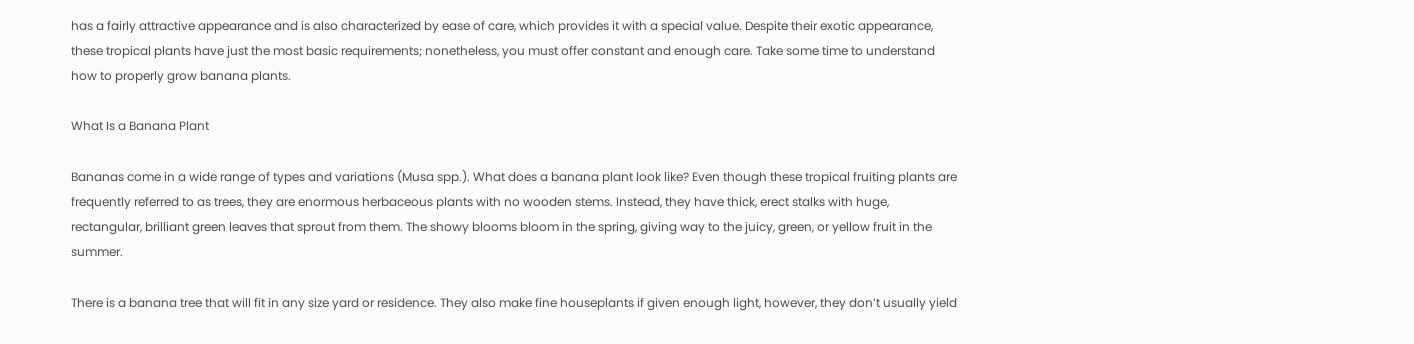has a fairly attractive appearance and is also characterized by ease of care, which provides it with a special value. Despite their exotic appearance, these tropical plants have just the most basic requirements; nonetheless, you must offer constant and enough care. Take some time to understand how to properly grow banana plants.

What Is a Banana Plant

Bananas come in a wide range of types and variations (Musa spp.). What does a banana plant look like? Even though these tropical fruiting plants are frequently referred to as trees, they are enormous herbaceous plants with no wooden stems. Instead, they have thick, erect stalks with huge, rectangular, brilliant green leaves that sprout from them. The showy blooms bloom in the spring, giving way to the juicy, green, or yellow fruit in the summer.

There is a banana tree that will fit in any size yard or residence. They also make fine houseplants if given enough light, however, they don’t usually yield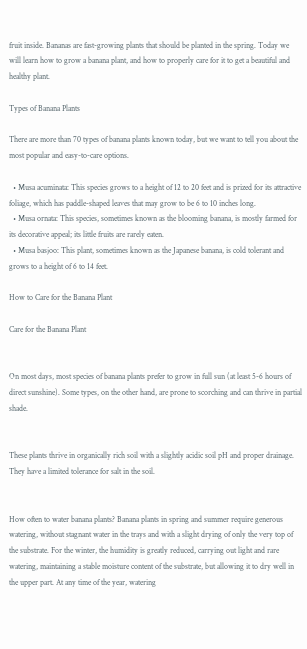fruit inside. Bananas are fast-growing plants that should be planted in the spring. Today we will learn how to grow a banana plant, and how to properly care for it to get a beautiful and healthy plant.

Types of Banana Plants

There are more than 70 types of banana plants known today, but we want to tell you about the most popular and easy-to-care options.

  • Musa acuminata: This species grows to a height of 12 to 20 feet and is prized for its attractive foliage, which has paddle-shaped leaves that may grow to be 6 to 10 inches long.
  • Musa ornata: This species, sometimes known as the blooming banana, is mostly farmed for its decorative appeal; its little fruits are rarely eaten.
  • Musa basjoo: This plant, sometimes known as the Japanese banana, is cold tolerant and grows to a height of 6 to 14 feet.

How to Care for the Banana Plant

Care for the Banana Plant


On most days, most species of banana plants prefer to grow in full sun (at least 5-6 hours of direct sunshine). Some types, on the other hand, are prone to scorching and can thrive in partial shade.


These plants thrive in organically rich soil with a slightly acidic soil pH and proper drainage. They have a limited tolerance for salt in the soil.


How often to water banana plants? Banana plants in spring and summer require generous watering, without stagnant water in the trays and with a slight drying of only the very top of the substrate. For the winter, the humidity is greatly reduced, carrying out light and rare watering, maintaining a stable moisture content of the substrate, but allowing it to dry well in the upper part. At any time of the year, watering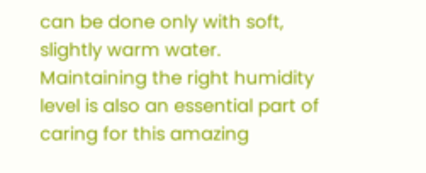can be done only with soft, slightly warm water. Maintaining the right humidity level is also an essential part of caring for this amazing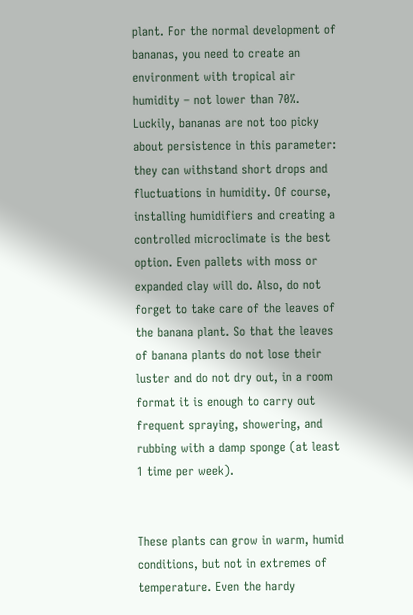plant. For the normal development of bananas, you need to create an environment with tropical air humidity – not lower than 70%. Luckily, bananas are not too picky about persistence in this parameter: they can withstand short drops and fluctuations in humidity. Of course, installing humidifiers and creating a controlled microclimate is the best option. Even pallets with moss or expanded clay will do. Also, do not forget to take care of the leaves of the banana plant. So that the leaves of banana plants do not lose their luster and do not dry out, in a room format it is enough to carry out frequent spraying, showering, and rubbing with a damp sponge (at least 1 time per week).


These plants can grow in warm, humid conditions, but not in extremes of temperature. Even the hardy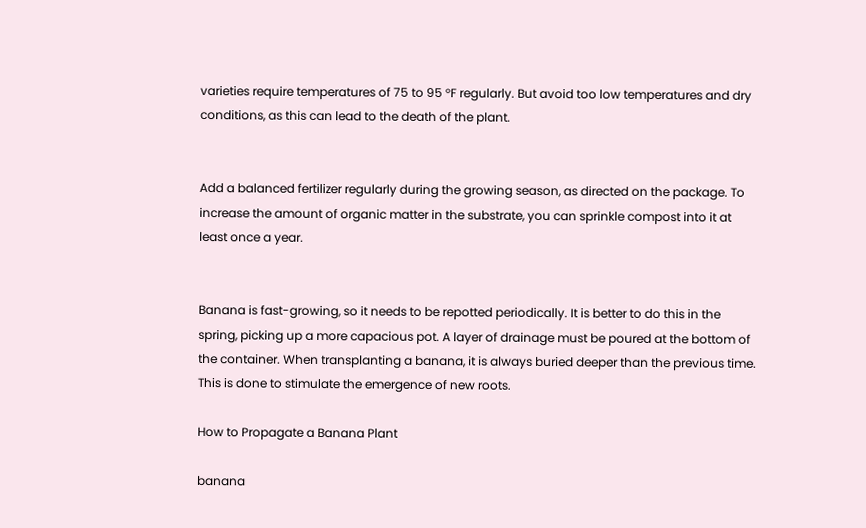varieties require temperatures of 75 to 95 °F regularly. But avoid too low temperatures and dry conditions, as this can lead to the death of the plant.


Add a balanced fertilizer regularly during the growing season, as directed on the package. To increase the amount of organic matter in the substrate, you can sprinkle compost into it at least once a year.


Banana is fast-growing, so it needs to be repotted periodically. It is better to do this in the spring, picking up a more capacious pot. A layer of drainage must be poured at the bottom of the container. When transplanting a banana, it is always buried deeper than the previous time. This is done to stimulate the emergence of new roots.

How to Propagate a Banana Plant

banana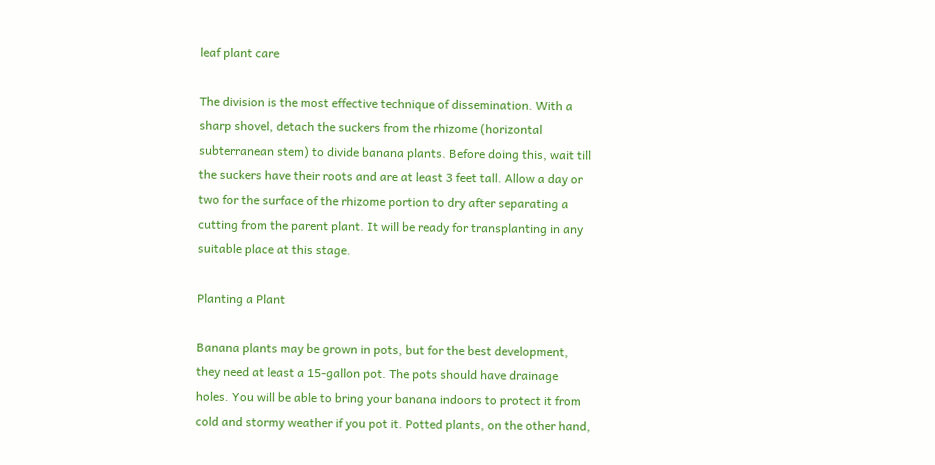leaf plant care

The division is the most effective technique of dissemination. With a sharp shovel, detach the suckers from the rhizome (horizontal subterranean stem) to divide banana plants. Before doing this, wait till the suckers have their roots and are at least 3 feet tall. Allow a day or two for the surface of the rhizome portion to dry after separating a cutting from the parent plant. It will be ready for transplanting in any suitable place at this stage.

Planting a Plant

Banana plants may be grown in pots, but for the best development, they need at least a 15-gallon pot. The pots should have drainage holes. You will be able to bring your banana indoors to protect it from cold and stormy weather if you pot it. Potted plants, on the other hand,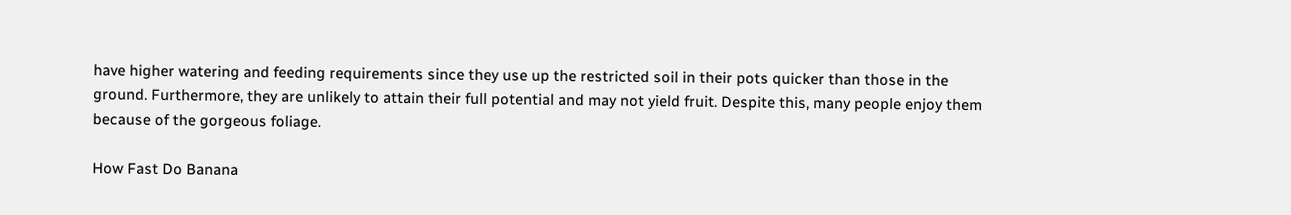have higher watering and feeding requirements since they use up the restricted soil in their pots quicker than those in the ground. Furthermore, they are unlikely to attain their full potential and may not yield fruit. Despite this, many people enjoy them because of the gorgeous foliage.

How Fast Do Banana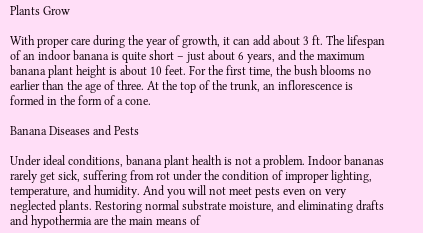Plants Grow

With proper care during the year of growth, it can add about 3 ft. The lifespan of an indoor banana is quite short – just about 6 years, and the maximum banana plant height is about 10 feet. For the first time, the bush blooms no earlier than the age of three. At the top of the trunk, an inflorescence is formed in the form of a cone.

Banana Diseases and Pests

Under ideal conditions, banana plant health is not a problem. Indoor bananas rarely get sick, suffering from rot under the condition of improper lighting, temperature, and humidity. And you will not meet pests even on very neglected plants. Restoring normal substrate moisture, and eliminating drafts and hypothermia are the main means of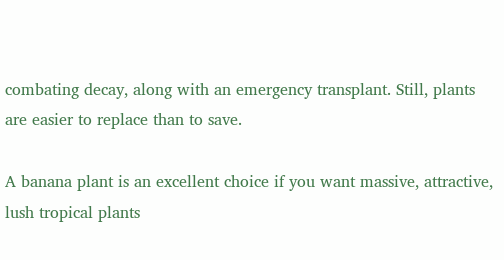combating decay, along with an emergency transplant. Still, plants are easier to replace than to save.

A banana plant is an excellent choice if you want massive, attractive, lush tropical plants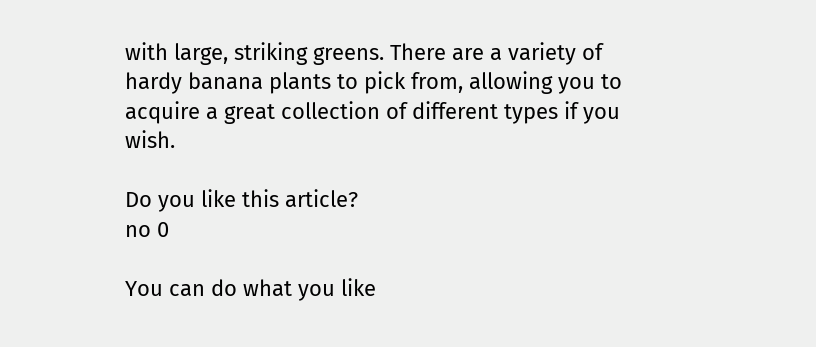with large, striking greens. There are a variety of hardy banana plants to pick from, allowing you to acquire a great collection of different types if you wish.

Do you like this article?
no 0

You can do what you like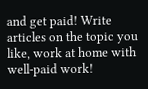and get paid! Write articles on the topic you like, work at home with well-paid work!